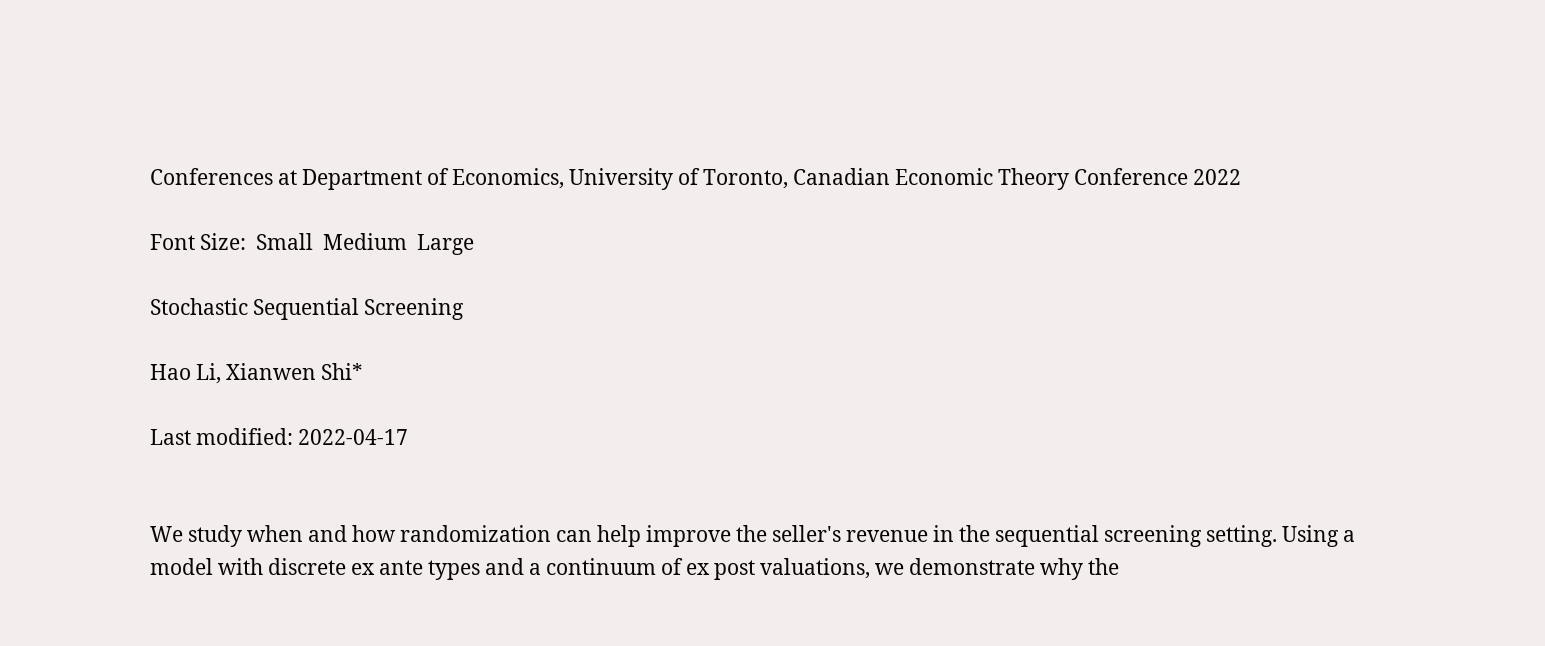Conferences at Department of Economics, University of Toronto, Canadian Economic Theory Conference 2022

Font Size:  Small  Medium  Large

Stochastic Sequential Screening

Hao Li, Xianwen Shi*

Last modified: 2022-04-17


We study when and how randomization can help improve the seller's revenue in the sequential screening setting. Using a model with discrete ex ante types and a continuum of ex post valuations, we demonstrate why the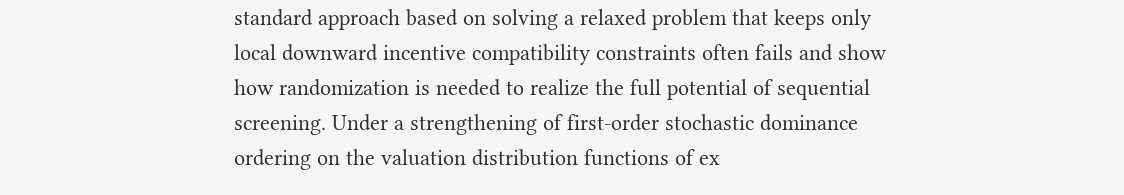standard approach based on solving a relaxed problem that keeps only local downward incentive compatibility constraints often fails and show how randomization is needed to realize the full potential of sequential screening. Under a strengthening of first-order stochastic dominance ordering on the valuation distribution functions of ex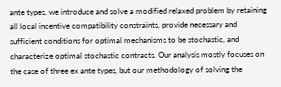ante types, we introduce and solve a modified relaxed problem by retaining all local incentive compatibility constraints, provide necessary and sufficient conditions for optimal mechanisms to be stochastic, and characterize optimal stochastic contracts. Our analysis mostly focuses on the case of three ex ante types, but our methodology of solving the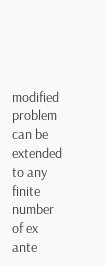modified problem can be extended to any finite number of ex ante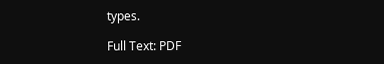types.

Full Text: PDF